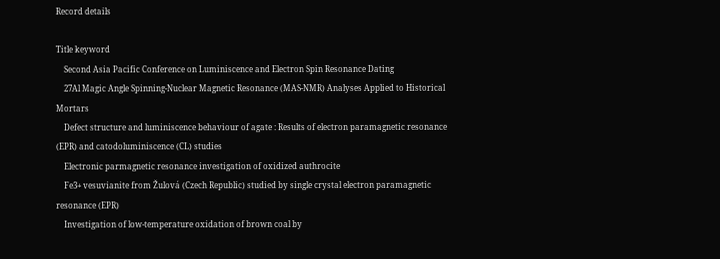Record details

Title keyword
    Second Asia Pacific Conference on Luminiscence and Electron Spin Resonance Dating
    27Al Magic Angle Spinning-Nuclear Magnetic Resonance (MAS-NMR) Analyses Applied to Historical Mortars
    Defect structure and luminiscence behaviour of agate : Results of electron paramagnetic resonance (EPR) and catodoluminiscence (CL) studies
    Electronic parmagnetic resonance investigation of oxidized authrocite
    Fe3+ vesuvianite from Žulová (Czech Republic) studied by single crystal electron paramagnetic resonance (EPR)
    Investigation of low-temperature oxidation of brown coal by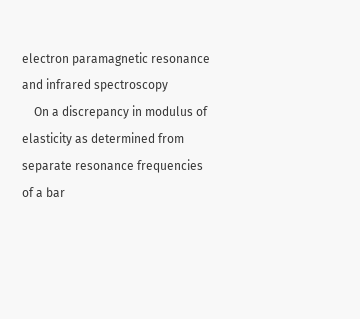electron paramagnetic resonance and infrared spectroscopy
    On a discrepancy in modulus of elasticity as determined from separate resonance frequencies of a bar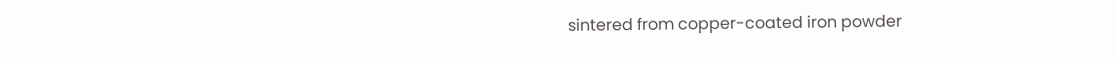sintered from copper-coated iron powder